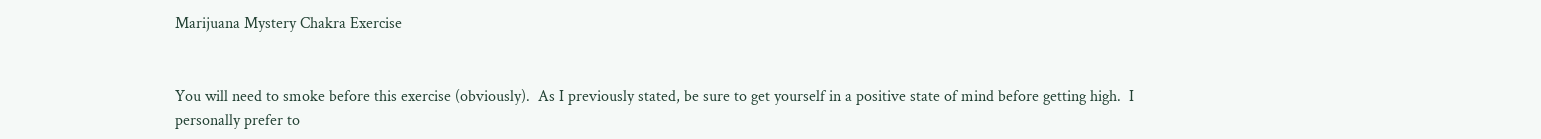Marijuana Mystery Chakra Exercise


You will need to smoke before this exercise (obviously).  As I previously stated, be sure to get yourself in a positive state of mind before getting high.  I personally prefer to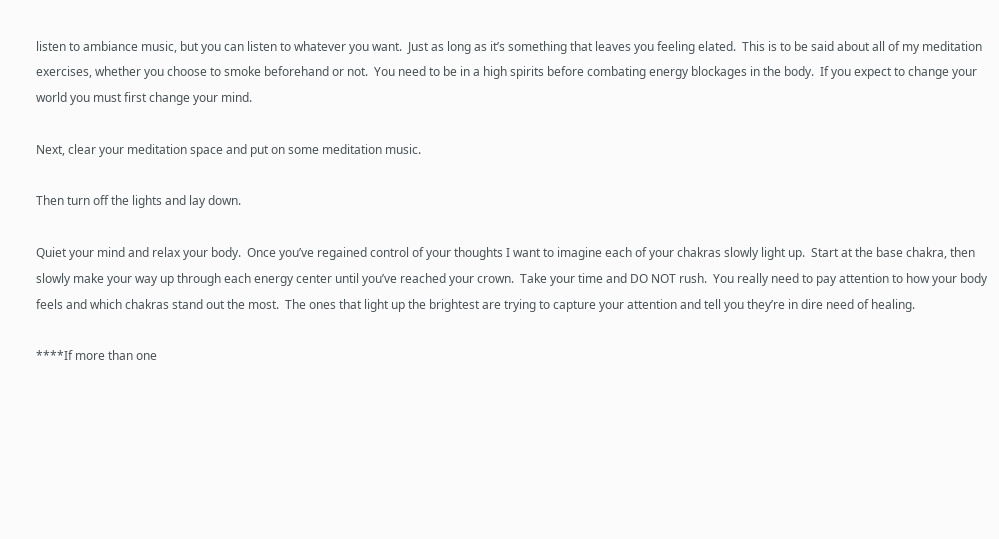listen to ambiance music, but you can listen to whatever you want.  Just as long as it’s something that leaves you feeling elated.  This is to be said about all of my meditation exercises, whether you choose to smoke beforehand or not.  You need to be in a high spirits before combating energy blockages in the body.  If you expect to change your world you must first change your mind.

Next, clear your meditation space and put on some meditation music.

Then turn off the lights and lay down.

Quiet your mind and relax your body.  Once you’ve regained control of your thoughts I want to imagine each of your chakras slowly light up.  Start at the base chakra, then slowly make your way up through each energy center until you’ve reached your crown.  Take your time and DO NOT rush.  You really need to pay attention to how your body feels and which chakras stand out the most.  The ones that light up the brightest are trying to capture your attention and tell you they’re in dire need of healing.

****If more than one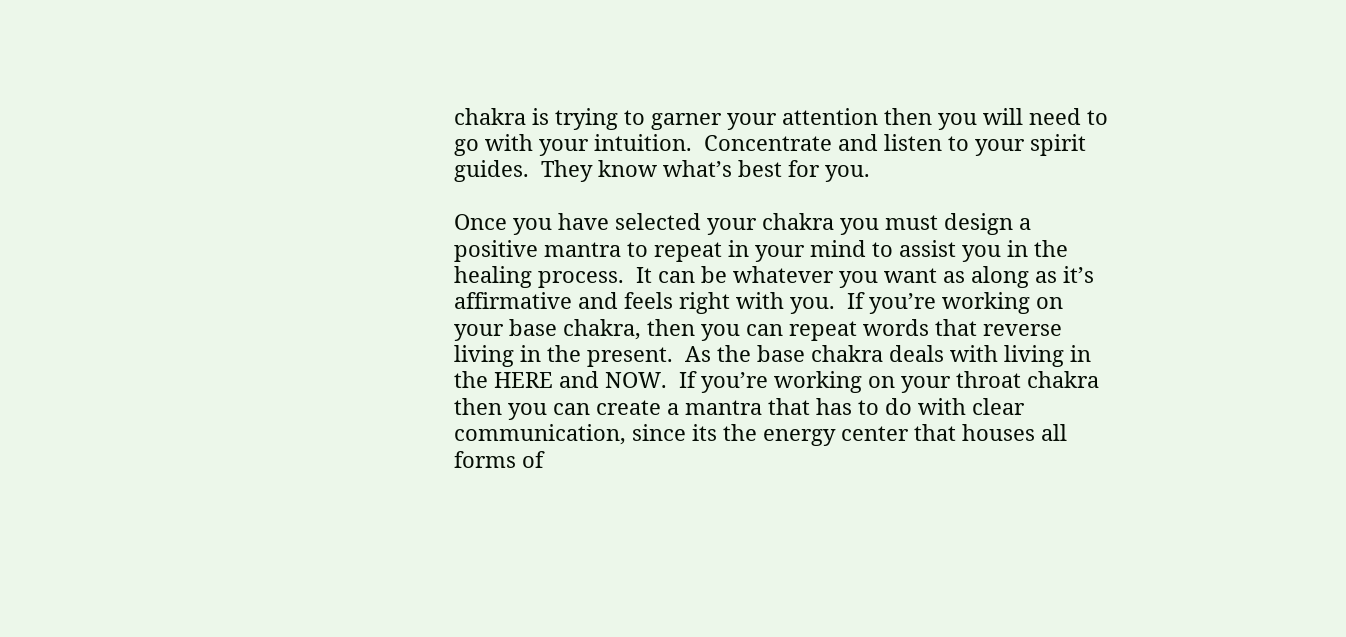chakra is trying to garner your attention then you will need to go with your intuition.  Concentrate and listen to your spirit guides.  They know what’s best for you.

Once you have selected your chakra you must design a positive mantra to repeat in your mind to assist you in the healing process.  It can be whatever you want as along as it’s affirmative and feels right with you.  If you’re working on your base chakra, then you can repeat words that reverse living in the present.  As the base chakra deals with living in the HERE and NOW.  If you’re working on your throat chakra then you can create a mantra that has to do with clear communication, since its the energy center that houses all forms of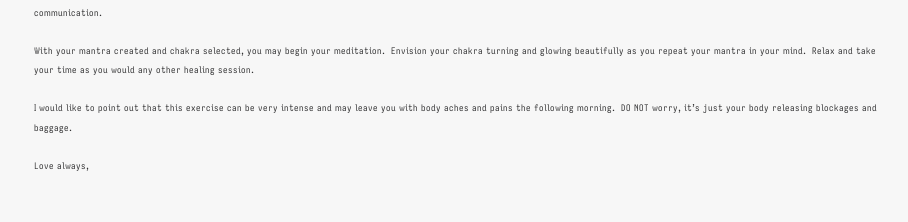communication.

With your mantra created and chakra selected, you may begin your meditation.  Envision your chakra turning and glowing beautifully as you repeat your mantra in your mind.  Relax and take your time as you would any other healing session.

I would like to point out that this exercise can be very intense and may leave you with body aches and pains the following morning.  DO NOT worry, it’s just your body releasing blockages and baggage.

Love always,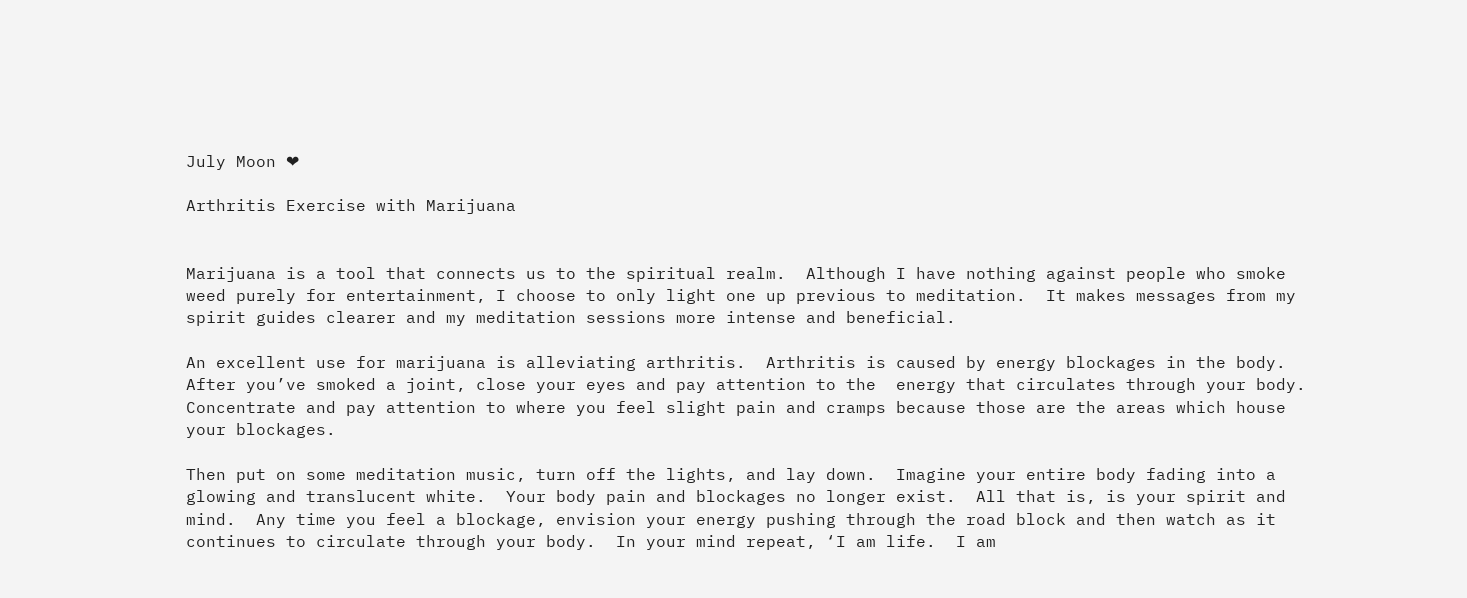July Moon ❤

Arthritis Exercise with Marijuana


Marijuana is a tool that connects us to the spiritual realm.  Although I have nothing against people who smoke weed purely for entertainment, I choose to only light one up previous to meditation.  It makes messages from my spirit guides clearer and my meditation sessions more intense and beneficial.

An excellent use for marijuana is alleviating arthritis.  Arthritis is caused by energy blockages in the body.  After you’ve smoked a joint, close your eyes and pay attention to the  energy that circulates through your body.  Concentrate and pay attention to where you feel slight pain and cramps because those are the areas which house your blockages.

Then put on some meditation music, turn off the lights, and lay down.  Imagine your entire body fading into a glowing and translucent white.  Your body pain and blockages no longer exist.  All that is, is your spirit and mind.  Any time you feel a blockage, envision your energy pushing through the road block and then watch as it continues to circulate through your body.  In your mind repeat, ‘I am life.  I am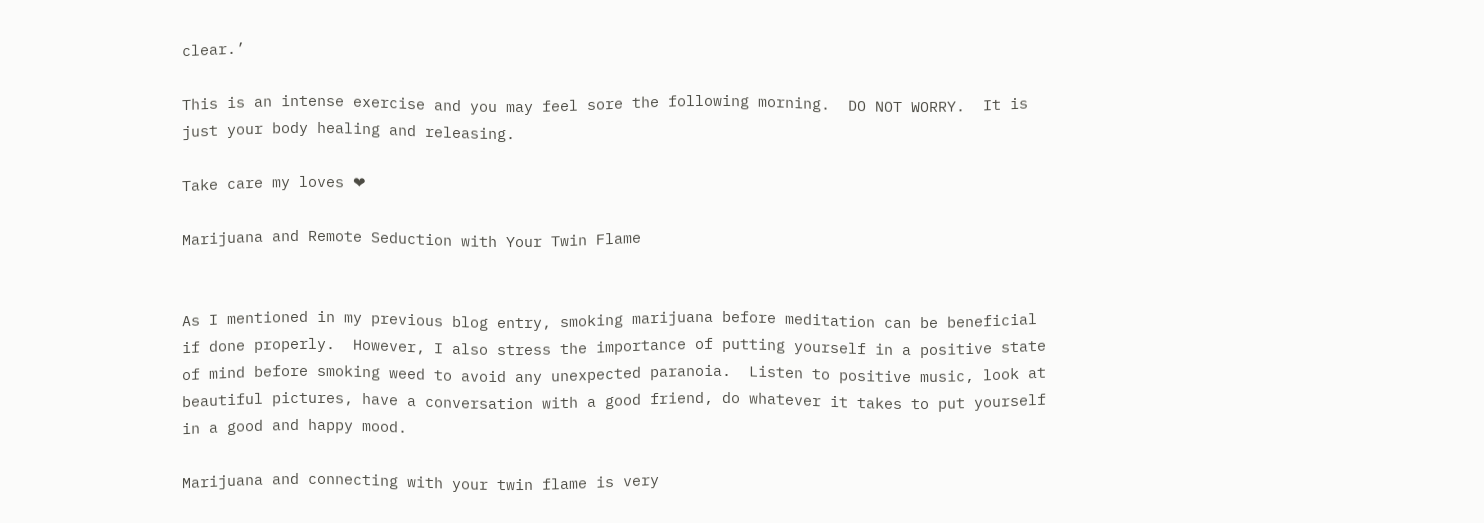clear.’

This is an intense exercise and you may feel sore the following morning.  DO NOT WORRY.  It is just your body healing and releasing.

Take care my loves ❤

Marijuana and Remote Seduction with Your Twin Flame


As I mentioned in my previous blog entry, smoking marijuana before meditation can be beneficial if done properly.  However, I also stress the importance of putting yourself in a positive state of mind before smoking weed to avoid any unexpected paranoia.  Listen to positive music, look at beautiful pictures, have a conversation with a good friend, do whatever it takes to put yourself in a good and happy mood.

Marijuana and connecting with your twin flame is very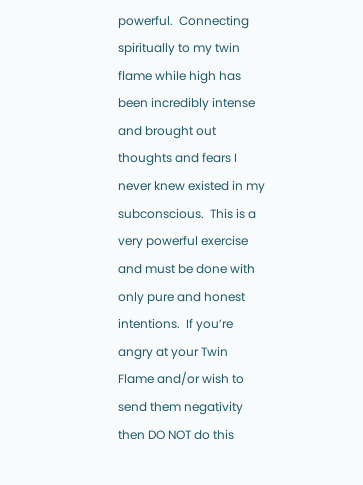powerful.  Connecting spiritually to my twin flame while high has been incredibly intense and brought out thoughts and fears I never knew existed in my subconscious.  This is a very powerful exercise and must be done with only pure and honest intentions.  If you’re angry at your Twin Flame and/or wish to send them negativity then DO NOT do this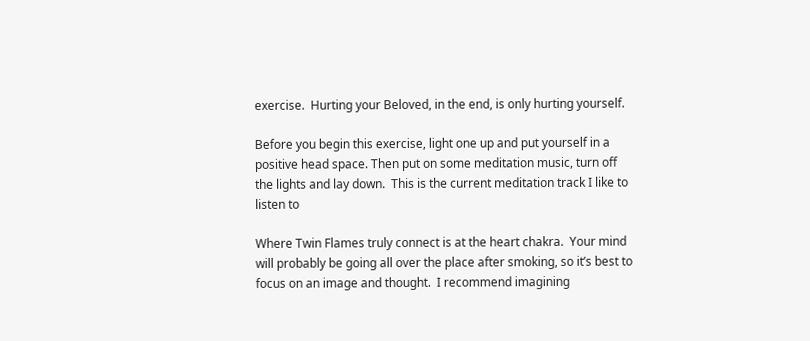exercise.  Hurting your Beloved, in the end, is only hurting yourself.

Before you begin this exercise, light one up and put yourself in a positive head space. Then put on some meditation music, turn off the lights and lay down.  This is the current meditation track I like to listen to

Where Twin Flames truly connect is at the heart chakra.  Your mind will probably be going all over the place after smoking, so it’s best to focus on an image and thought.  I recommend imagining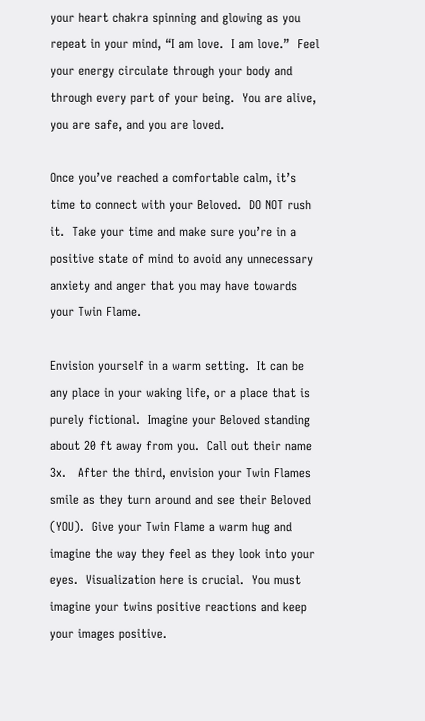your heart chakra spinning and glowing as you repeat in your mind, “I am love.  I am love.”  Feel your energy circulate through your body and through every part of your being.  You are alive, you are safe, and you are loved.

Once you’ve reached a comfortable calm, it’s time to connect with your Beloved.  DO NOT rush it.  Take your time and make sure you’re in a positive state of mind to avoid any unnecessary anxiety and anger that you may have towards your Twin Flame.

Envision yourself in a warm setting.  It can be any place in your waking life, or a place that is purely fictional.  Imagine your Beloved standing about 20 ft away from you.  Call out their name 3x.   After the third, envision your Twin Flames smile as they turn around and see their Beloved (YOU).  Give your Twin Flame a warm hug and imagine the way they feel as they look into your eyes.  Visualization here is crucial.  You must imagine your twins positive reactions and keep your images positive.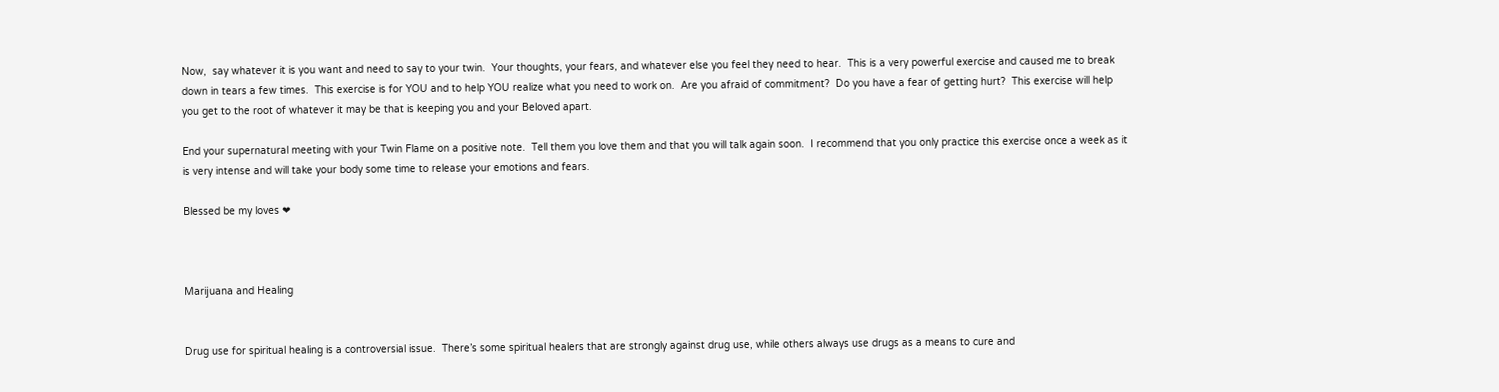Now,  say whatever it is you want and need to say to your twin.  Your thoughts, your fears, and whatever else you feel they need to hear.  This is a very powerful exercise and caused me to break down in tears a few times.  This exercise is for YOU and to help YOU realize what you need to work on.  Are you afraid of commitment?  Do you have a fear of getting hurt?  This exercise will help you get to the root of whatever it may be that is keeping you and your Beloved apart.

End your supernatural meeting with your Twin Flame on a positive note.  Tell them you love them and that you will talk again soon.  I recommend that you only practice this exercise once a week as it is very intense and will take your body some time to release your emotions and fears.

Blessed be my loves ❤



Marijuana and Healing


Drug use for spiritual healing is a controversial issue.  There’s some spiritual healers that are strongly against drug use, while others always use drugs as a means to cure and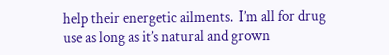help their energetic ailments.  I’m all for drug use as long as it’s natural and grown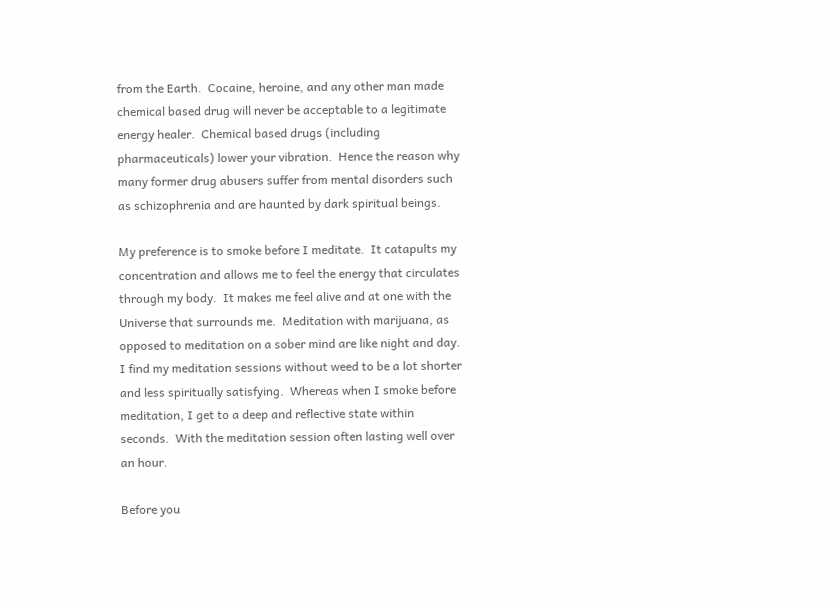from the Earth.  Cocaine, heroine, and any other man made chemical based drug will never be acceptable to a legitimate energy healer.  Chemical based drugs (including pharmaceuticals) lower your vibration.  Hence the reason why many former drug abusers suffer from mental disorders such as schizophrenia and are haunted by dark spiritual beings.

My preference is to smoke before I meditate.  It catapults my concentration and allows me to feel the energy that circulates through my body.  It makes me feel alive and at one with the Universe that surrounds me.  Meditation with marijuana, as opposed to meditation on a sober mind are like night and day. I find my meditation sessions without weed to be a lot shorter and less spiritually satisfying.  Whereas when I smoke before meditation, I get to a deep and reflective state within seconds.  With the meditation session often lasting well over an hour.

Before you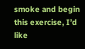smoke and begin this exercise, I’d like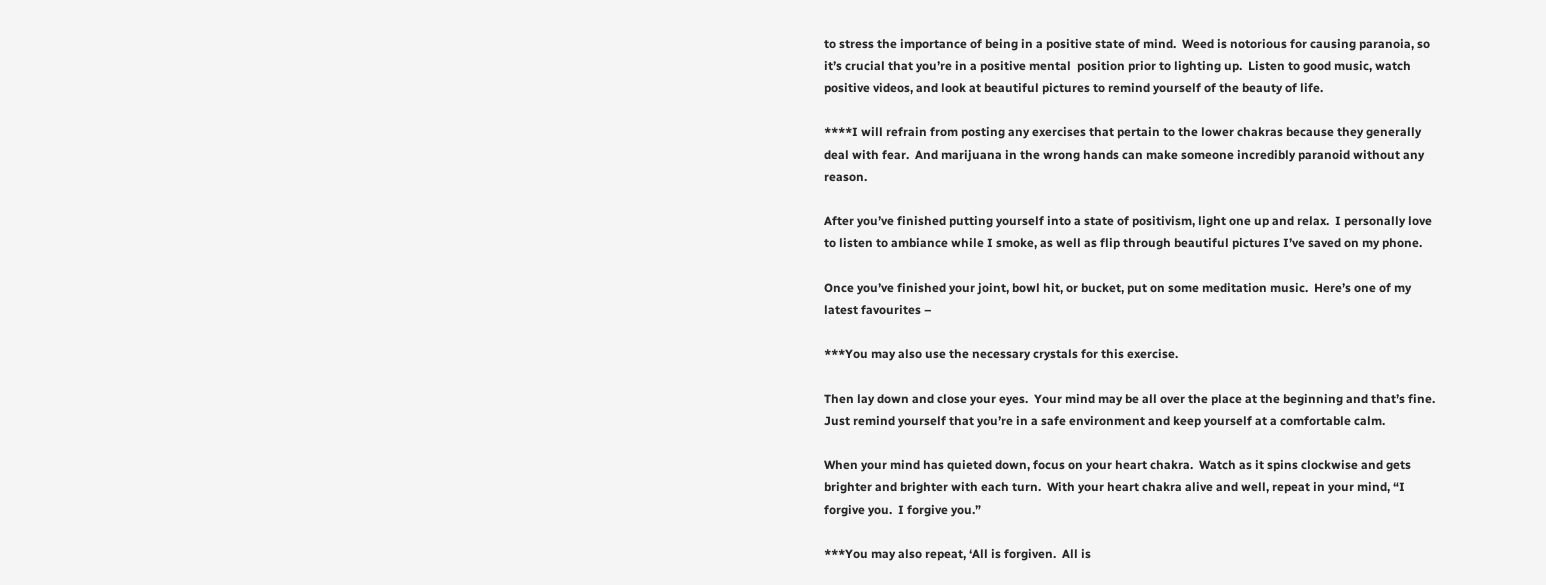to stress the importance of being in a positive state of mind.  Weed is notorious for causing paranoia, so it’s crucial that you’re in a positive mental  position prior to lighting up.  Listen to good music, watch positive videos, and look at beautiful pictures to remind yourself of the beauty of life.

****I will refrain from posting any exercises that pertain to the lower chakras because they generally deal with fear.  And marijuana in the wrong hands can make someone incredibly paranoid without any reason.

After you’ve finished putting yourself into a state of positivism, light one up and relax.  I personally love to listen to ambiance while I smoke, as well as flip through beautiful pictures I’ve saved on my phone.

Once you’ve finished your joint, bowl hit, or bucket, put on some meditation music.  Here’s one of my latest favourites –

***You may also use the necessary crystals for this exercise.

Then lay down and close your eyes.  Your mind may be all over the place at the beginning and that’s fine.  Just remind yourself that you’re in a safe environment and keep yourself at a comfortable calm.

When your mind has quieted down, focus on your heart chakra.  Watch as it spins clockwise and gets brighter and brighter with each turn.  With your heart chakra alive and well, repeat in your mind, “I forgive you.  I forgive you.”

***You may also repeat, ‘All is forgiven.  All is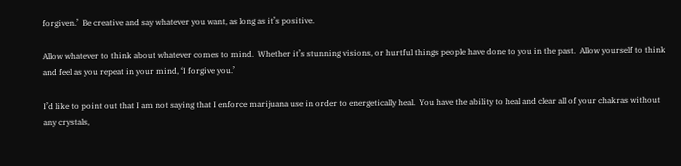forgiven.’  Be creative and say whatever you want, as long as it’s positive.

Allow whatever to think about whatever comes to mind.  Whether it’s stunning visions, or hurtful things people have done to you in the past.  Allow yourself to think and feel as you repeat in your mind, ‘I forgive you.’

I’d like to point out that I am not saying that I enforce marijuana use in order to energetically heal.  You have the ability to heal and clear all of your chakras without any crystals,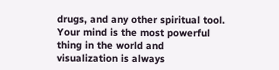drugs, and any other spiritual tool.  Your mind is the most powerful thing in the world and visualization is always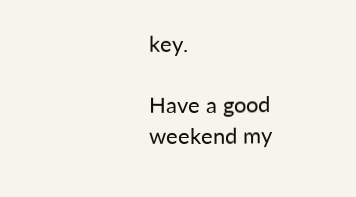key.

Have a good weekend my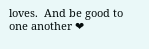loves.  And be good to one another ❤